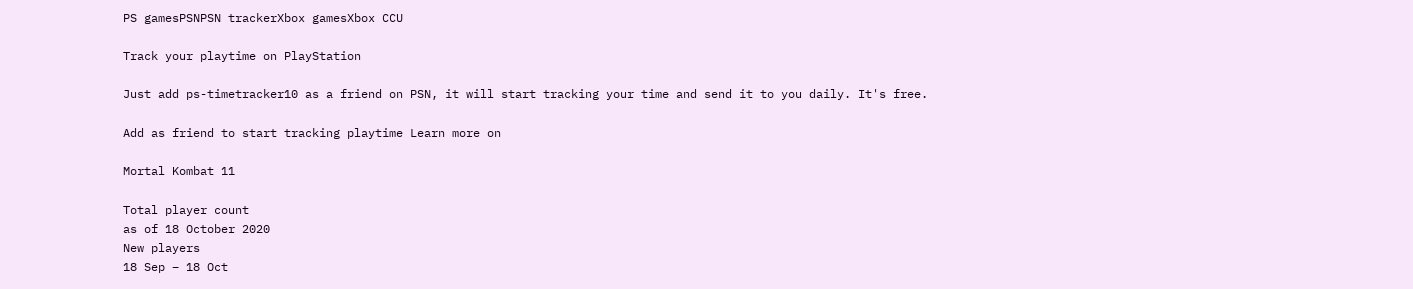PS gamesPSNPSN trackerXbox gamesXbox CCU

Track your playtime on PlayStation

Just add ps-timetracker10 as a friend on PSN, it will start tracking your time and send it to you daily. It's free.

Add as friend to start tracking playtime Learn more on

Mortal Kombat 11

Total player count
as of 18 October 2020
New players
18 Sep – 18 Oct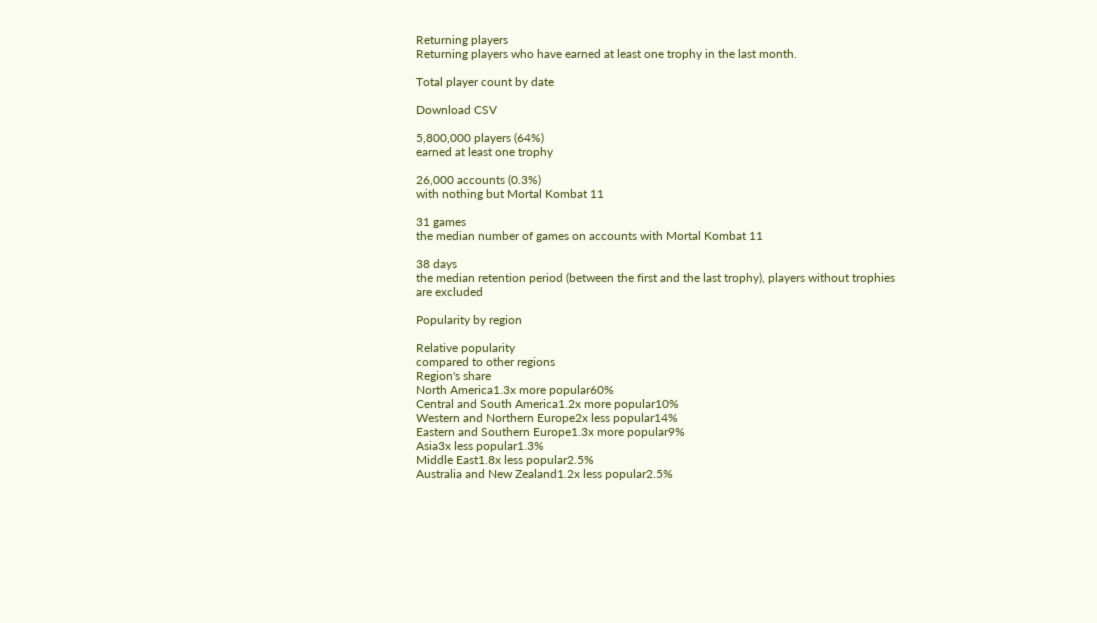Returning players
Returning players who have earned at least one trophy in the last month.

Total player count by date

Download CSV

5,800,000 players (64%)
earned at least one trophy

26,000 accounts (0.3%)
with nothing but Mortal Kombat 11

31 games
the median number of games on accounts with Mortal Kombat 11

38 days
the median retention period (between the first and the last trophy), players without trophies are excluded

Popularity by region

Relative popularity
compared to other regions
Region's share
North America1.3x more popular60%
Central and South America1.2x more popular10%
Western and Northern Europe2x less popular14%
Eastern and Southern Europe1.3x more popular9%
Asia3x less popular1.3%
Middle East1.8x less popular2.5%
Australia and New Zealand1.2x less popular2.5%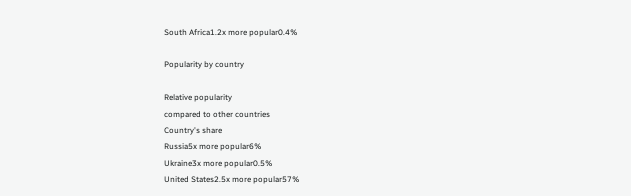South Africa1.2x more popular0.4%

Popularity by country

Relative popularity
compared to other countries
Country's share
Russia5x more popular6%
Ukraine3x more popular0.5%
United States2.5x more popular57%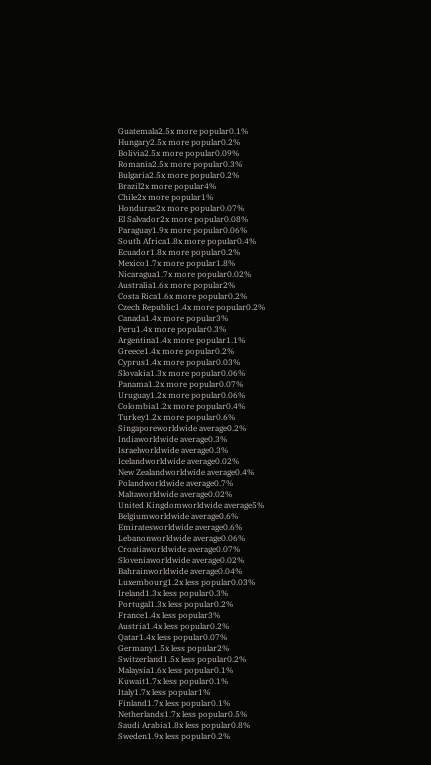Guatemala2.5x more popular0.1%
Hungary2.5x more popular0.2%
Bolivia2.5x more popular0.09%
Romania2.5x more popular0.3%
Bulgaria2.5x more popular0.2%
Brazil2x more popular4%
Chile2x more popular1%
Honduras2x more popular0.07%
El Salvador2x more popular0.08%
Paraguay1.9x more popular0.06%
South Africa1.8x more popular0.4%
Ecuador1.8x more popular0.2%
Mexico1.7x more popular1.8%
Nicaragua1.7x more popular0.02%
Australia1.6x more popular2%
Costa Rica1.6x more popular0.2%
Czech Republic1.4x more popular0.2%
Canada1.4x more popular3%
Peru1.4x more popular0.3%
Argentina1.4x more popular1.1%
Greece1.4x more popular0.2%
Cyprus1.4x more popular0.03%
Slovakia1.3x more popular0.06%
Panama1.2x more popular0.07%
Uruguay1.2x more popular0.06%
Colombia1.2x more popular0.4%
Turkey1.2x more popular0.6%
Singaporeworldwide average0.2%
Indiaworldwide average0.3%
Israelworldwide average0.3%
Icelandworldwide average0.02%
New Zealandworldwide average0.4%
Polandworldwide average0.7%
Maltaworldwide average0.02%
United Kingdomworldwide average5%
Belgiumworldwide average0.6%
Emiratesworldwide average0.6%
Lebanonworldwide average0.06%
Croatiaworldwide average0.07%
Sloveniaworldwide average0.02%
Bahrainworldwide average0.04%
Luxembourg1.2x less popular0.03%
Ireland1.3x less popular0.3%
Portugal1.3x less popular0.2%
France1.4x less popular3%
Austria1.4x less popular0.2%
Qatar1.4x less popular0.07%
Germany1.5x less popular2%
Switzerland1.5x less popular0.2%
Malaysia1.6x less popular0.1%
Kuwait1.7x less popular0.1%
Italy1.7x less popular1%
Finland1.7x less popular0.1%
Netherlands1.7x less popular0.5%
Saudi Arabia1.8x less popular0.8%
Sweden1.9x less popular0.2%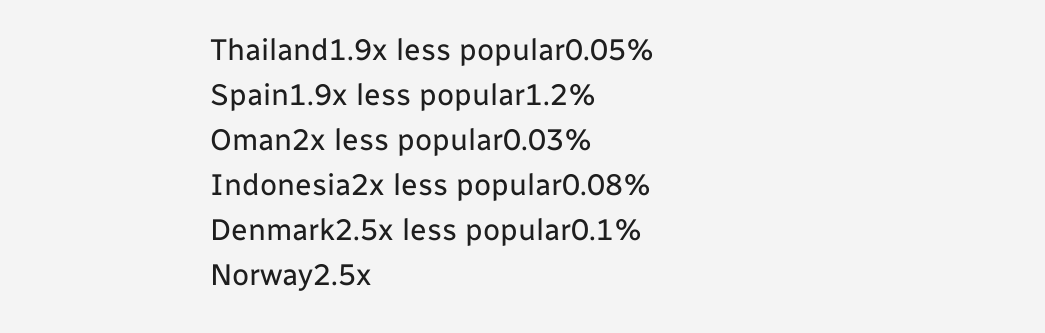Thailand1.9x less popular0.05%
Spain1.9x less popular1.2%
Oman2x less popular0.03%
Indonesia2x less popular0.08%
Denmark2.5x less popular0.1%
Norway2.5x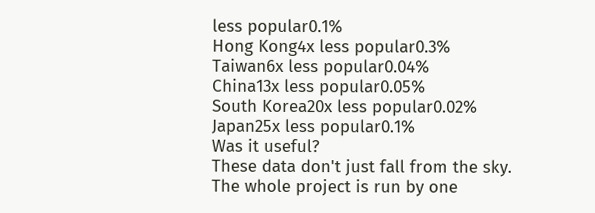less popular0.1%
Hong Kong4x less popular0.3%
Taiwan6x less popular0.04%
China13x less popular0.05%
South Korea20x less popular0.02%
Japan25x less popular0.1%
Was it useful?
These data don't just fall from the sky.
The whole project is run by one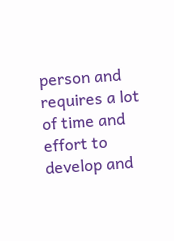person and requires a lot of time and effort to develop and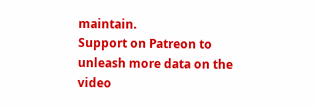maintain.
Support on Patreon to unleash more data on the video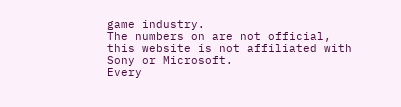game industry.
The numbers on are not official, this website is not affiliated with Sony or Microsoft.
Every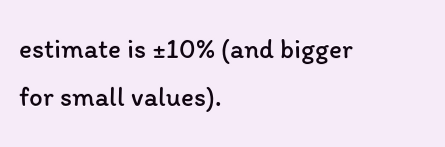estimate is ±10% (and bigger for small values).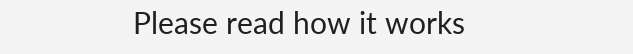Please read how it works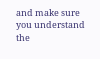and make sure you understand the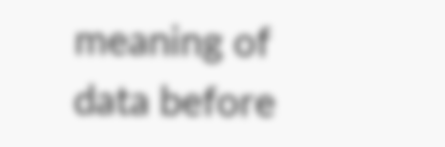meaning of data before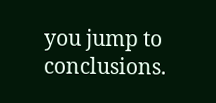you jump to conclusions.